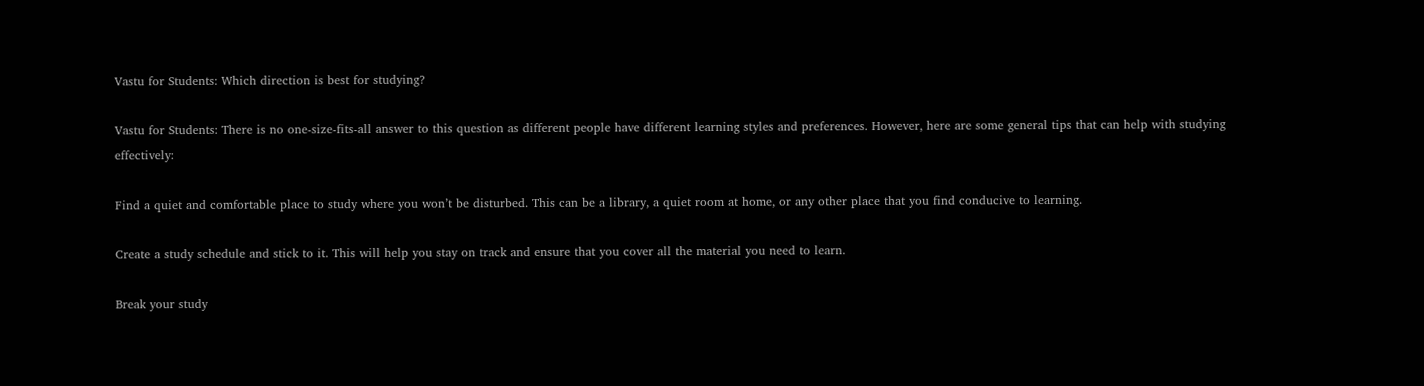Vastu for Students: Which direction is best for studying?

Vastu for Students: There is no one-size-fits-all answer to this question as different people have different learning styles and preferences. However, here are some general tips that can help with studying effectively:

Find a quiet and comfortable place to study where you won’t be disturbed. This can be a library, a quiet room at home, or any other place that you find conducive to learning.

Create a study schedule and stick to it. This will help you stay on track and ensure that you cover all the material you need to learn.

Break your study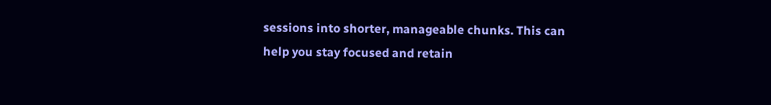sessions into shorter, manageable chunks. This can help you stay focused and retain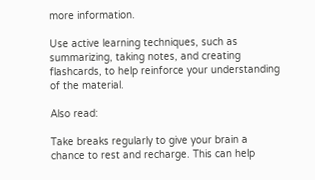more information.

Use active learning techniques, such as summarizing, taking notes, and creating flashcards, to help reinforce your understanding of the material.

Also read:

Take breaks regularly to give your brain a chance to rest and recharge. This can help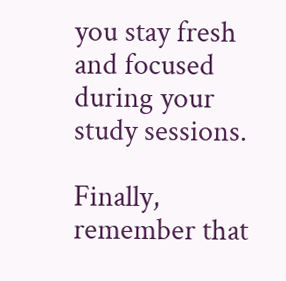you stay fresh and focused during your study sessions.

Finally, remember that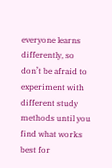everyone learns differently, so don’t be afraid to experiment with different study methods until you find what works best for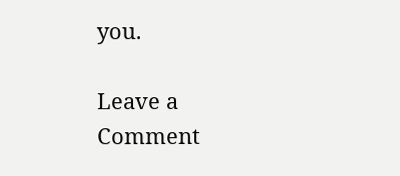you.

Leave a Comment